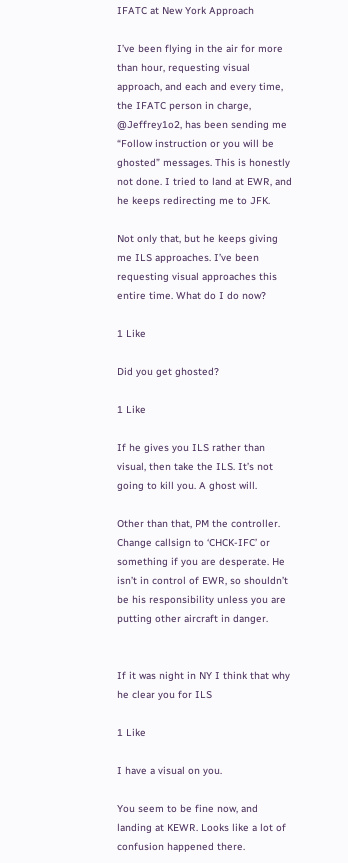IFATC at New York Approach

I’ve been flying in the air for more than hour, requesting visual approach, and each and every time, the IFATC person in charge, @Jeffrey1o2, has been sending me “Follow instruction or you will be ghosted” messages. This is honestly not done. I tried to land at EWR, and he keeps redirecting me to JFK.

Not only that, but he keeps giving me ILS approaches. I’ve been requesting visual approaches this entire time. What do I do now?

1 Like

Did you get ghosted?

1 Like

If he gives you ILS rather than visual, then take the ILS. It’s not going to kill you. A ghost will.

Other than that, PM the controller. Change callsign to ‘CHCK-IFC’ or something if you are desperate. He isn’t in control of EWR, so shouldn’t be his responsibility unless you are putting other aircraft in danger.


If it was night in NY I think that why he clear you for ILS

1 Like

I have a visual on you.

You seem to be fine now, and landing at KEWR. Looks like a lot of confusion happened there.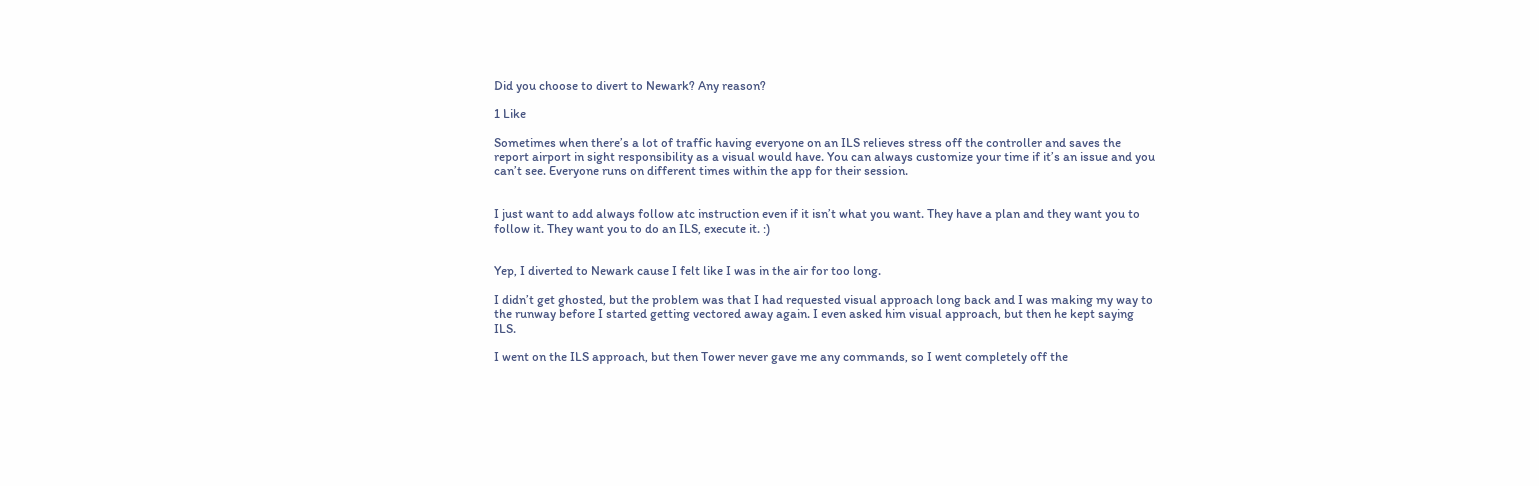Did you choose to divert to Newark? Any reason?

1 Like

Sometimes when there’s a lot of traffic having everyone on an ILS relieves stress off the controller and saves the report airport in sight responsibility as a visual would have. You can always customize your time if it’s an issue and you can’t see. Everyone runs on different times within the app for their session.


I just want to add always follow atc instruction even if it isn’t what you want. They have a plan and they want you to follow it. They want you to do an ILS, execute it. :)


Yep, I diverted to Newark cause I felt like I was in the air for too long.

I didn’t get ghosted, but the problem was that I had requested visual approach long back and I was making my way to the runway before I started getting vectored away again. I even asked him visual approach, but then he kept saying ILS.

I went on the ILS approach, but then Tower never gave me any commands, so I went completely off the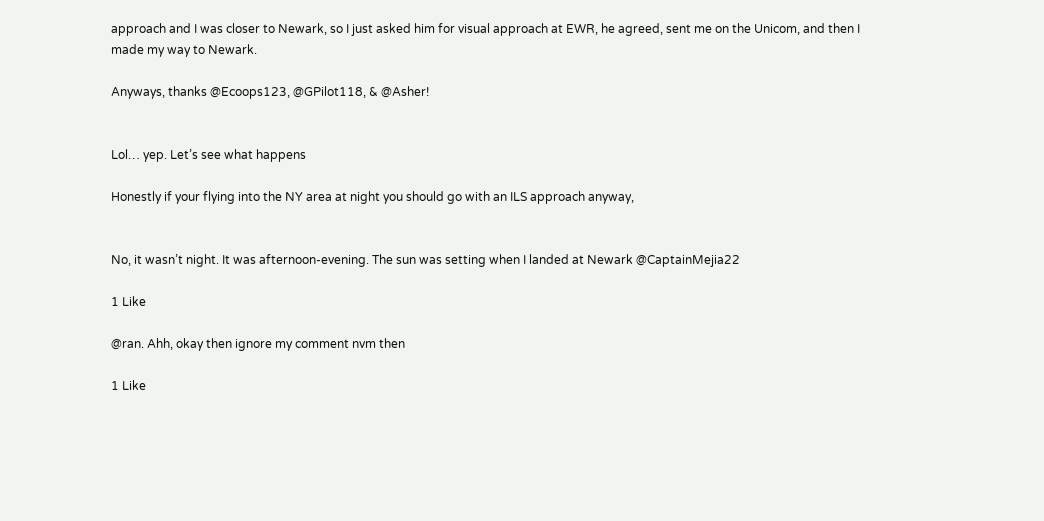approach and I was closer to Newark, so I just asked him for visual approach at EWR, he agreed, sent me on the Unicom, and then I made my way to Newark.

Anyways, thanks @Ecoops123, @GPilot118, & @Asher!


Lol… yep. Let’s see what happens

Honestly if your flying into the NY area at night you should go with an ILS approach anyway,


No, it wasn’t night. It was afternoon-evening. The sun was setting when I landed at Newark @CaptainMejia22

1 Like

@ran. Ahh, okay then ignore my comment nvm then

1 Like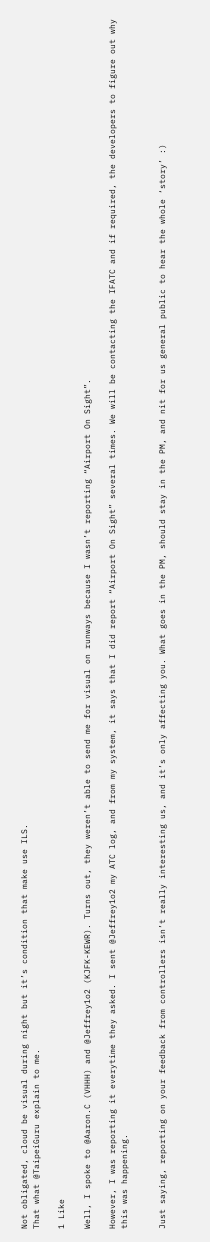Not obligated, cloud be visual during night but it’s condition that make use ILS.
That what @TaipeiGuru explain to me.

1 Like

Well, I spoke to @Aaron.C (VHHH) and @Jeffrey1o2 (KJFK-KEWR). Turns out, they weren’t able to send me for visual on runways because I wasn’t reporting “Airport On Sight”.

However, I was reporting it everytime they asked. I sent @Jeffrey1o2 my ATC log, and from my system, it says that I did report “Airport On Sight” several times. We will be contacting the IFATC and if required, the developers to figure out why this was happening.


Just saying, reporting on your feedback from controllers isn’t really interesting us, and it’s only affecting you. What goes in the PM, should stay in the PM, and nit for us general public to hear the whole ‘story’ :)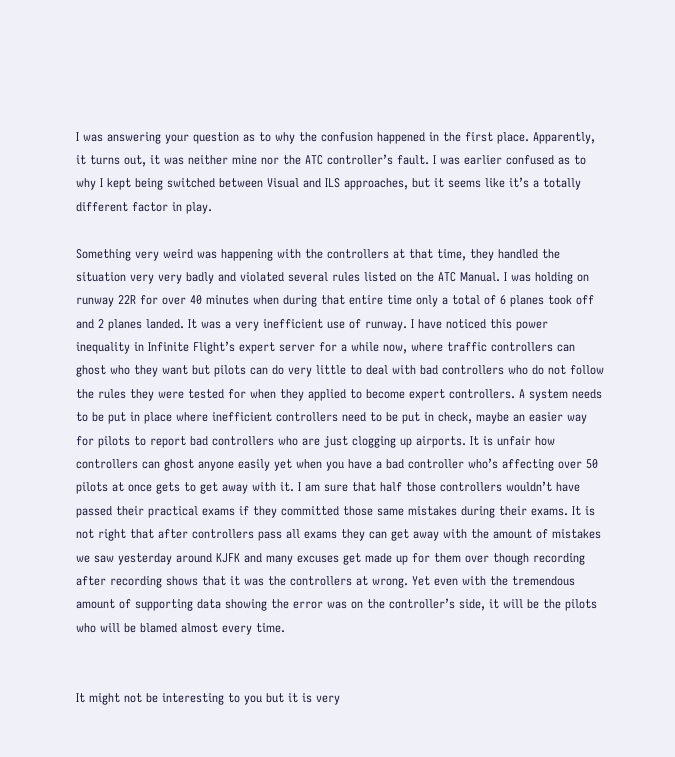I was answering your question as to why the confusion happened in the first place. Apparently, it turns out, it was neither mine nor the ATC controller’s fault. I was earlier confused as to why I kept being switched between Visual and ILS approaches, but it seems like it’s a totally different factor in play.

Something very weird was happening with the controllers at that time, they handled the situation very very badly and violated several rules listed on the ATC Manual. I was holding on runway 22R for over 40 minutes when during that entire time only a total of 6 planes took off and 2 planes landed. It was a very inefficient use of runway. I have noticed this power inequality in Infinite Flight’s expert server for a while now, where traffic controllers can ghost who they want but pilots can do very little to deal with bad controllers who do not follow the rules they were tested for when they applied to become expert controllers. A system needs to be put in place where inefficient controllers need to be put in check, maybe an easier way for pilots to report bad controllers who are just clogging up airports. It is unfair how controllers can ghost anyone easily yet when you have a bad controller who’s affecting over 50 pilots at once gets to get away with it. I am sure that half those controllers wouldn’t have passed their practical exams if they committed those same mistakes during their exams. It is not right that after controllers pass all exams they can get away with the amount of mistakes we saw yesterday around KJFK and many excuses get made up for them over though recording after recording shows that it was the controllers at wrong. Yet even with the tremendous amount of supporting data showing the error was on the controller’s side, it will be the pilots who will be blamed almost every time.


It might not be interesting to you but it is very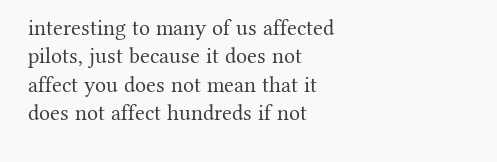interesting to many of us affected pilots, just because it does not affect you does not mean that it does not affect hundreds if not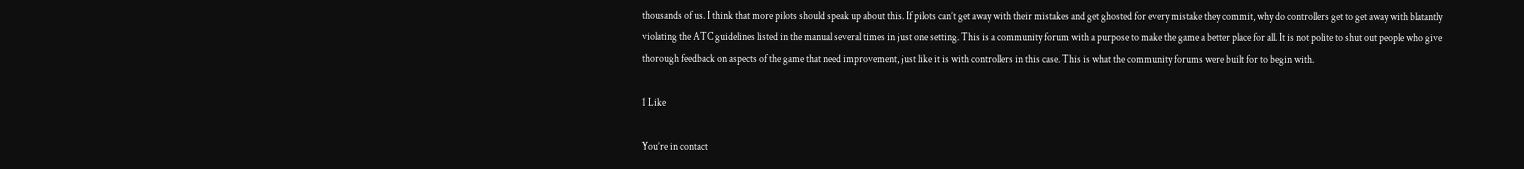thousands of us. I think that more pilots should speak up about this. If pilots can’t get away with their mistakes and get ghosted for every mistake they commit, why do controllers get to get away with blatantly violating the ATC guidelines listed in the manual several times in just one setting. This is a community forum with a purpose to make the game a better place for all. It is not polite to shut out people who give thorough feedback on aspects of the game that need improvement, just like it is with controllers in this case. This is what the community forums were built for to begin with.

1 Like

You’re in contact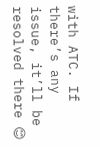with ATC. If there’s any issue, it’ll be resolved there 😊